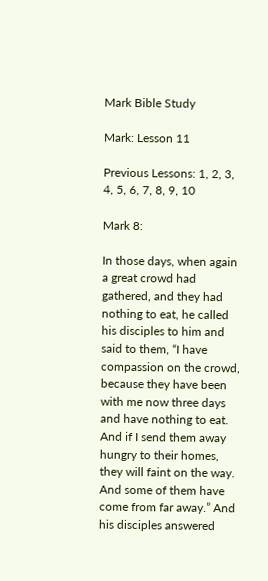Mark Bible Study

Mark: Lesson 11

Previous Lessons: 1, 2, 3, 4, 5, 6, 7, 8, 9, 10

Mark 8:

In those days, when again a great crowd had gathered, and they had nothing to eat, he called his disciples to him and said to them, “I have compassion on the crowd, because they have been with me now three days and have nothing to eat. And if I send them away hungry to their homes, they will faint on the way. And some of them have come from far away.” And his disciples answered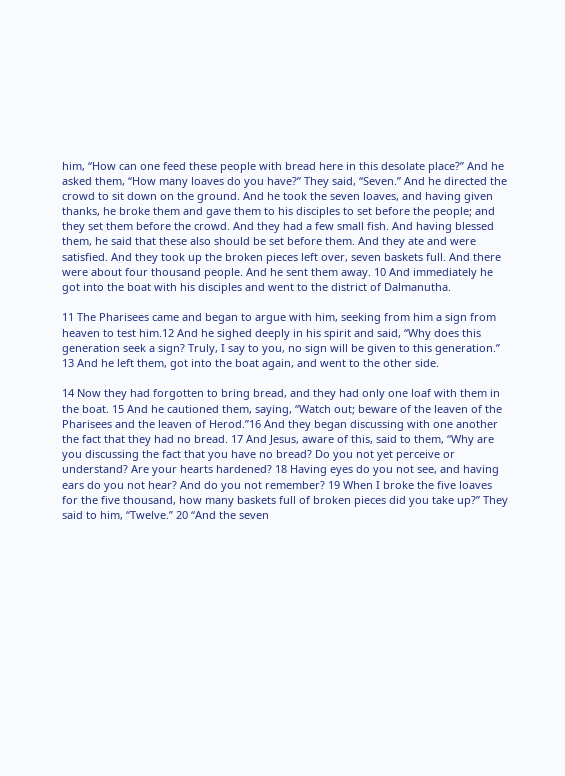him, “How can one feed these people with bread here in this desolate place?” And he asked them, “How many loaves do you have?” They said, “Seven.” And he directed the crowd to sit down on the ground. And he took the seven loaves, and having given thanks, he broke them and gave them to his disciples to set before the people; and they set them before the crowd. And they had a few small fish. And having blessed them, he said that these also should be set before them. And they ate and were satisfied. And they took up the broken pieces left over, seven baskets full. And there were about four thousand people. And he sent them away. 10 And immediately he got into the boat with his disciples and went to the district of Dalmanutha.

11 The Pharisees came and began to argue with him, seeking from him a sign from heaven to test him.12 And he sighed deeply in his spirit and said, “Why does this generation seek a sign? Truly, I say to you, no sign will be given to this generation.” 13 And he left them, got into the boat again, and went to the other side.

14 Now they had forgotten to bring bread, and they had only one loaf with them in the boat. 15 And he cautioned them, saying, “Watch out; beware of the leaven of the Pharisees and the leaven of Herod.”16 And they began discussing with one another the fact that they had no bread. 17 And Jesus, aware of this, said to them, “Why are you discussing the fact that you have no bread? Do you not yet perceive or understand? Are your hearts hardened? 18 Having eyes do you not see, and having ears do you not hear? And do you not remember? 19 When I broke the five loaves for the five thousand, how many baskets full of broken pieces did you take up?” They said to him, “Twelve.” 20 “And the seven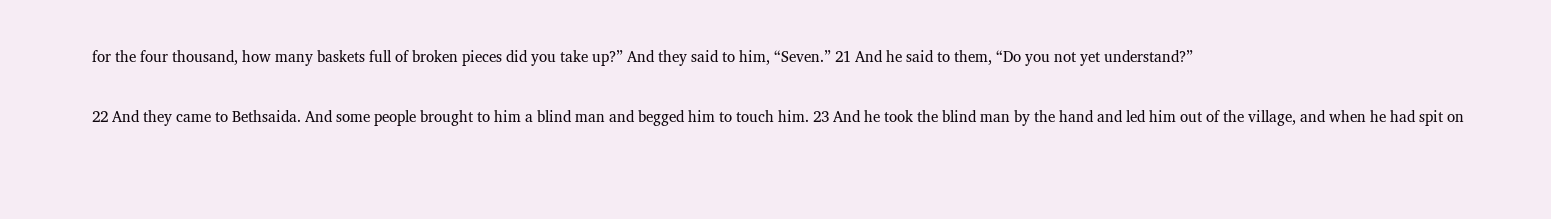for the four thousand, how many baskets full of broken pieces did you take up?” And they said to him, “Seven.” 21 And he said to them, “Do you not yet understand?”

22 And they came to Bethsaida. And some people brought to him a blind man and begged him to touch him. 23 And he took the blind man by the hand and led him out of the village, and when he had spit on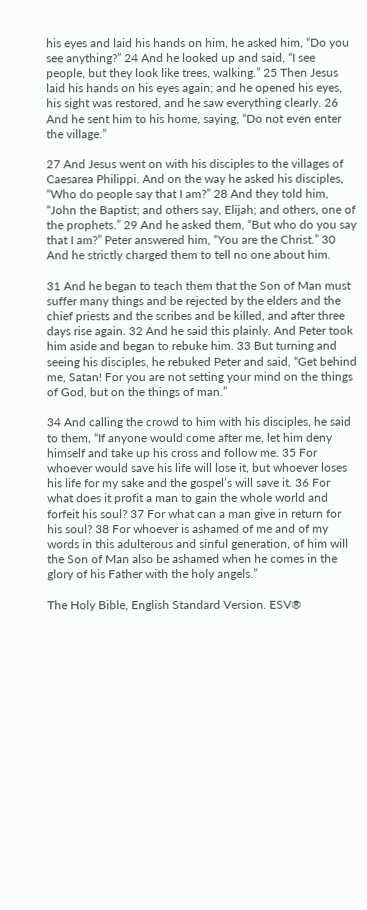his eyes and laid his hands on him, he asked him, “Do you see anything?” 24 And he looked up and said, “I see people, but they look like trees, walking.” 25 Then Jesus laid his hands on his eyes again; and he opened his eyes, his sight was restored, and he saw everything clearly. 26 And he sent him to his home, saying, “Do not even enter the village.”

27 And Jesus went on with his disciples to the villages of Caesarea Philippi. And on the way he asked his disciples, “Who do people say that I am?” 28 And they told him, “John the Baptist; and others say, Elijah; and others, one of the prophets.” 29 And he asked them, “But who do you say that I am?” Peter answered him, “You are the Christ.” 30 And he strictly charged them to tell no one about him.

31 And he began to teach them that the Son of Man must suffer many things and be rejected by the elders and the chief priests and the scribes and be killed, and after three days rise again. 32 And he said this plainly. And Peter took him aside and began to rebuke him. 33 But turning and seeing his disciples, he rebuked Peter and said, “Get behind me, Satan! For you are not setting your mind on the things of God, but on the things of man.”

34 And calling the crowd to him with his disciples, he said to them, “If anyone would come after me, let him deny himself and take up his cross and follow me. 35 For whoever would save his life will lose it, but whoever loses his life for my sake and the gospel’s will save it. 36 For what does it profit a man to gain the whole world and forfeit his soul? 37 For what can a man give in return for his soul? 38 For whoever is ashamed of me and of my words in this adulterous and sinful generation, of him will the Son of Man also be ashamed when he comes in the glory of his Father with the holy angels.”

The Holy Bible, English Standard Version. ESV®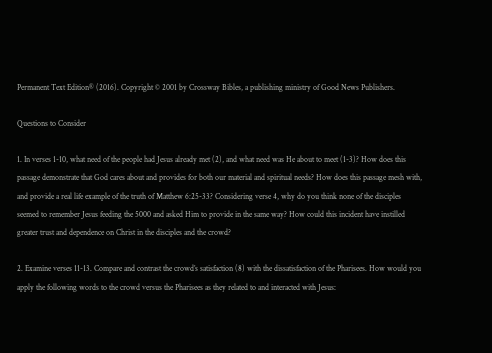Permanent Text Edition® (2016). Copyright © 2001 by Crossway Bibles, a publishing ministry of Good News Publishers.

Questions to Consider

1. In verses 1-10, what need of the people had Jesus already met (2), and what need was He about to meet (1-3)? How does this passage demonstrate that God cares about and provides for both our material and spiritual needs? How does this passage mesh with, and provide a real life example of the truth of Matthew 6:25-33? Considering verse 4, why do you think none of the disciples seemed to remember Jesus feeding the 5000 and asked Him to provide in the same way? How could this incident have instilled greater trust and dependence on Christ in the disciples and the crowd?

2. Examine verses 11-13. Compare and contrast the crowd’s satisfaction (8) with the dissatisfaction of the Pharisees. How would you apply the following words to the crowd versus the Pharisees as they related to and interacted with Jesus: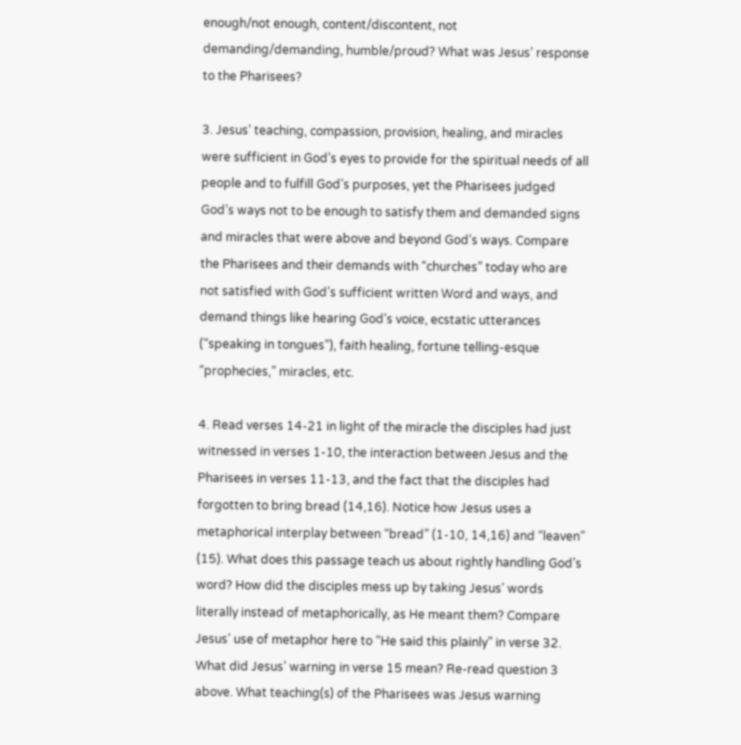enough/not enough, content/discontent, not demanding/demanding, humble/proud? What was Jesus’ response to the Pharisees?

3. Jesus’ teaching, compassion, provision, healing, and miracles were sufficient in God’s eyes to provide for the spiritual needs of all people and to fulfill God’s purposes, yet the Pharisees judged God’s ways not to be enough to satisfy them and demanded signs and miracles that were above and beyond God’s ways. Compare the Pharisees and their demands with “churches” today who are not satisfied with God’s sufficient written Word and ways, and demand things like hearing God’s voice, ecstatic utterances (“speaking in tongues”), faith healing, fortune telling-esque “prophecies,” miracles, etc.

4. Read verses 14-21 in light of the miracle the disciples had just witnessed in verses 1-10, the interaction between Jesus and the Pharisees in verses 11-13, and the fact that the disciples had forgotten to bring bread (14,16). Notice how Jesus uses a metaphorical interplay between “bread” (1-10, 14,16) and “leaven” (15). What does this passage teach us about rightly handling God’s word? How did the disciples mess up by taking Jesus’ words literally instead of metaphorically, as He meant them? Compare Jesus’ use of metaphor here to “He said this plainly” in verse 32. What did Jesus’ warning in verse 15 mean? Re-read question 3 above. What teaching(s) of the Pharisees was Jesus warning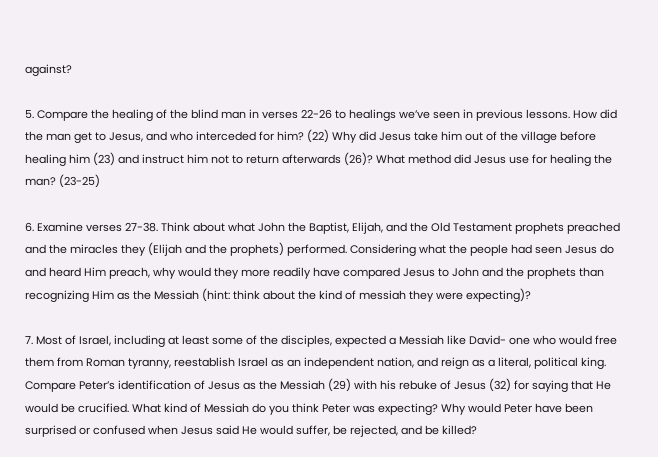against?

5. Compare the healing of the blind man in verses 22-26 to healings we’ve seen in previous lessons. How did the man get to Jesus, and who interceded for him? (22) Why did Jesus take him out of the village before healing him (23) and instruct him not to return afterwards (26)? What method did Jesus use for healing the man? (23-25)

6. Examine verses 27-38. Think about what John the Baptist, Elijah, and the Old Testament prophets preached and the miracles they (Elijah and the prophets) performed. Considering what the people had seen Jesus do and heard Him preach, why would they more readily have compared Jesus to John and the prophets than recognizing Him as the Messiah (hint: think about the kind of messiah they were expecting)?

7. Most of Israel, including at least some of the disciples, expected a Messiah like David- one who would free them from Roman tyranny, reestablish Israel as an independent nation, and reign as a literal, political king. Compare Peter’s identification of Jesus as the Messiah (29) with his rebuke of Jesus (32) for saying that He would be crucified. What kind of Messiah do you think Peter was expecting? Why would Peter have been surprised or confused when Jesus said He would suffer, be rejected, and be killed?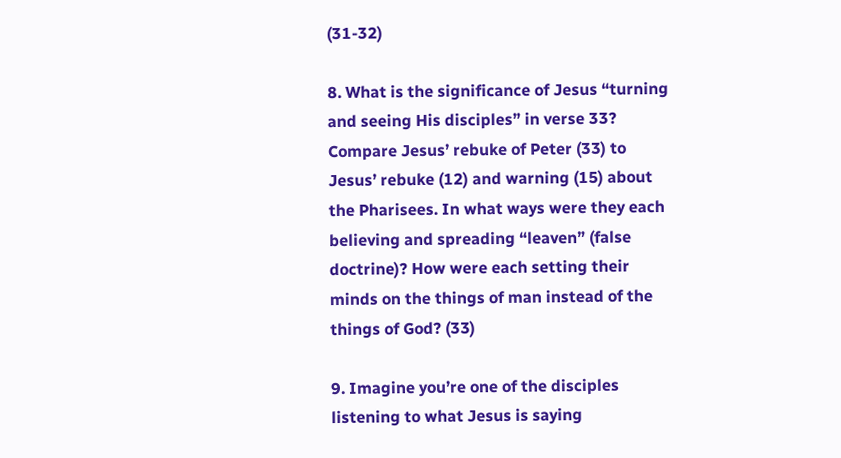(31-32)

8. What is the significance of Jesus “turning and seeing His disciples” in verse 33? Compare Jesus’ rebuke of Peter (33) to Jesus’ rebuke (12) and warning (15) about the Pharisees. In what ways were they each believing and spreading “leaven” (false doctrine)? How were each setting their minds on the things of man instead of the things of God? (33)

9. Imagine you’re one of the disciples listening to what Jesus is saying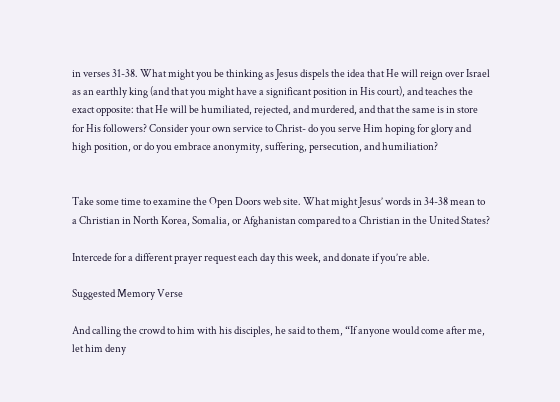in verses 31-38. What might you be thinking as Jesus dispels the idea that He will reign over Israel as an earthly king (and that you might have a significant position in His court), and teaches the exact opposite: that He will be humiliated, rejected, and murdered, and that the same is in store for His followers? Consider your own service to Christ- do you serve Him hoping for glory and high position, or do you embrace anonymity, suffering, persecution, and humiliation?


Take some time to examine the Open Doors web site. What might Jesus’ words in 34-38 mean to a Christian in North Korea, Somalia, or Afghanistan compared to a Christian in the United States?

Intercede for a different prayer request each day this week, and donate if you’re able.

Suggested Memory Verse

And calling the crowd to him with his disciples, he said to them, “If anyone would come after me, let him deny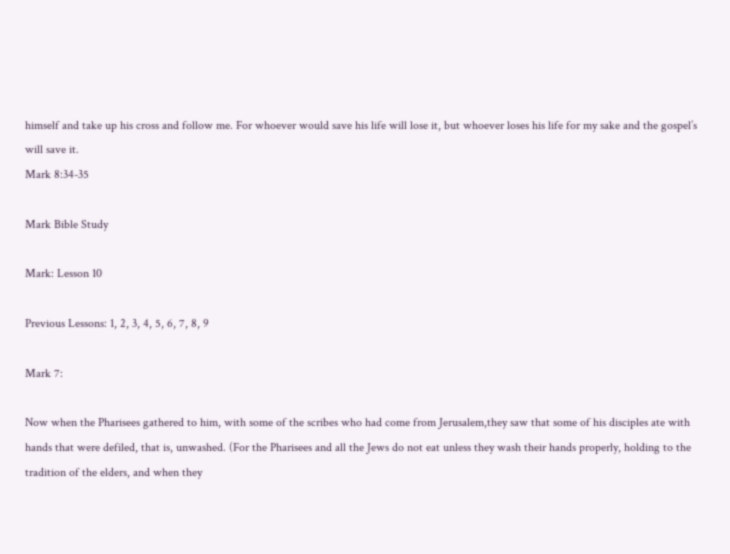himself and take up his cross and follow me. For whoever would save his life will lose it, but whoever loses his life for my sake and the gospel’s will save it.
Mark 8:34-35

Mark Bible Study

Mark: Lesson 10

Previous Lessons: 1, 2, 3, 4, 5, 6, 7, 8, 9

Mark 7:

Now when the Pharisees gathered to him, with some of the scribes who had come from Jerusalem,they saw that some of his disciples ate with hands that were defiled, that is, unwashed. (For the Pharisees and all the Jews do not eat unless they wash their hands properly, holding to the tradition of the elders, and when they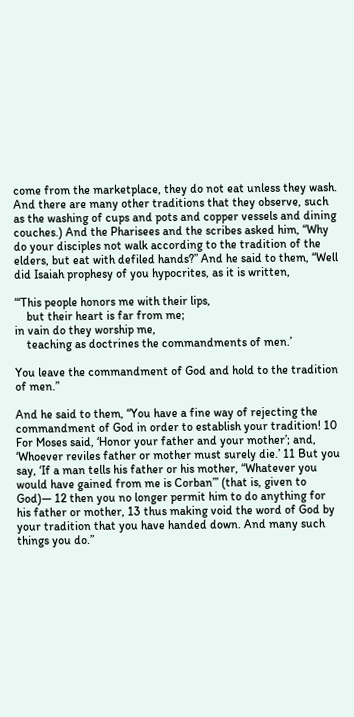come from the marketplace, they do not eat unless they wash. And there are many other traditions that they observe, such as the washing of cups and pots and copper vessels and dining couches.) And the Pharisees and the scribes asked him, “Why do your disciples not walk according to the tradition of the elders, but eat with defiled hands?” And he said to them, “Well did Isaiah prophesy of you hypocrites, as it is written,

“‘This people honors me with their lips,
    but their heart is far from me;
in vain do they worship me,
    teaching as doctrines the commandments of men.’

You leave the commandment of God and hold to the tradition of men.”

And he said to them, “You have a fine way of rejecting the commandment of God in order to establish your tradition! 10 For Moses said, ‘Honor your father and your mother’; and, ‘Whoever reviles father or mother must surely die.’ 11 But you say, ‘If a man tells his father or his mother, “Whatever you would have gained from me is Corban”’ (that is, given to God)— 12 then you no longer permit him to do anything for his father or mother, 13 thus making void the word of God by your tradition that you have handed down. And many such things you do.”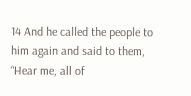14 And he called the people to him again and said to them, “Hear me, all of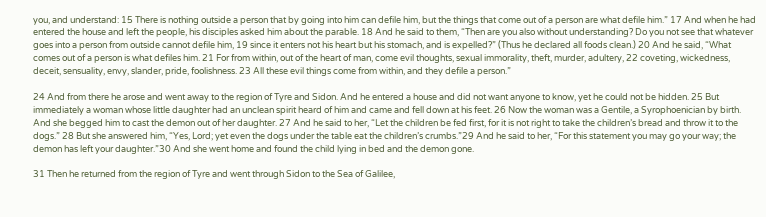you, and understand: 15 There is nothing outside a person that by going into him can defile him, but the things that come out of a person are what defile him.” 17 And when he had entered the house and left the people, his disciples asked him about the parable. 18 And he said to them, “Then are you also without understanding? Do you not see that whatever goes into a person from outside cannot defile him, 19 since it enters not his heart but his stomach, and is expelled?” (Thus he declared all foods clean.) 20 And he said, “What comes out of a person is what defiles him. 21 For from within, out of the heart of man, come evil thoughts, sexual immorality, theft, murder, adultery, 22 coveting, wickedness, deceit, sensuality, envy, slander, pride, foolishness. 23 All these evil things come from within, and they defile a person.”

24 And from there he arose and went away to the region of Tyre and Sidon. And he entered a house and did not want anyone to know, yet he could not be hidden. 25 But immediately a woman whose little daughter had an unclean spirit heard of him and came and fell down at his feet. 26 Now the woman was a Gentile, a Syrophoenician by birth. And she begged him to cast the demon out of her daughter. 27 And he said to her, “Let the children be fed first, for it is not right to take the children’s bread and throw it to the dogs.” 28 But she answered him, “Yes, Lord; yet even the dogs under the table eat the children’s crumbs.”29 And he said to her, “For this statement you may go your way; the demon has left your daughter.”30 And she went home and found the child lying in bed and the demon gone.

31 Then he returned from the region of Tyre and went through Sidon to the Sea of Galilee,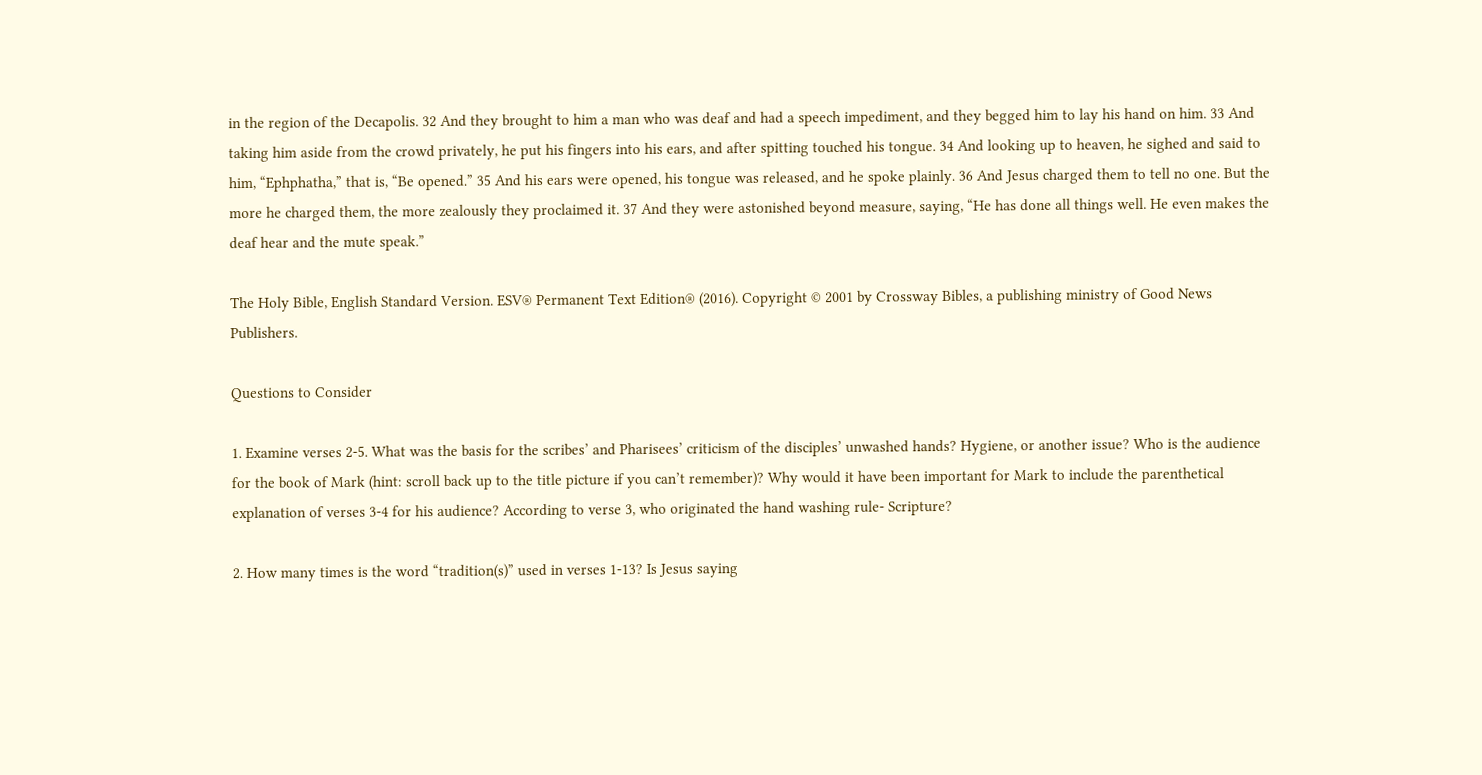in the region of the Decapolis. 32 And they brought to him a man who was deaf and had a speech impediment, and they begged him to lay his hand on him. 33 And taking him aside from the crowd privately, he put his fingers into his ears, and after spitting touched his tongue. 34 And looking up to heaven, he sighed and said to him, “Ephphatha,” that is, “Be opened.” 35 And his ears were opened, his tongue was released, and he spoke plainly. 36 And Jesus charged them to tell no one. But the more he charged them, the more zealously they proclaimed it. 37 And they were astonished beyond measure, saying, “He has done all things well. He even makes the deaf hear and the mute speak.”

The Holy Bible, English Standard Version. ESV® Permanent Text Edition® (2016). Copyright © 2001 by Crossway Bibles, a publishing ministry of Good News Publishers.

Questions to Consider

1. Examine verses 2-5. What was the basis for the scribes’ and Pharisees’ criticism of the disciples’ unwashed hands? Hygiene, or another issue? Who is the audience for the book of Mark (hint: scroll back up to the title picture if you can’t remember)? Why would it have been important for Mark to include the parenthetical explanation of verses 3-4 for his audience? According to verse 3, who originated the hand washing rule- Scripture?

2. How many times is the word “tradition(s)” used in verses 1-13? Is Jesus saying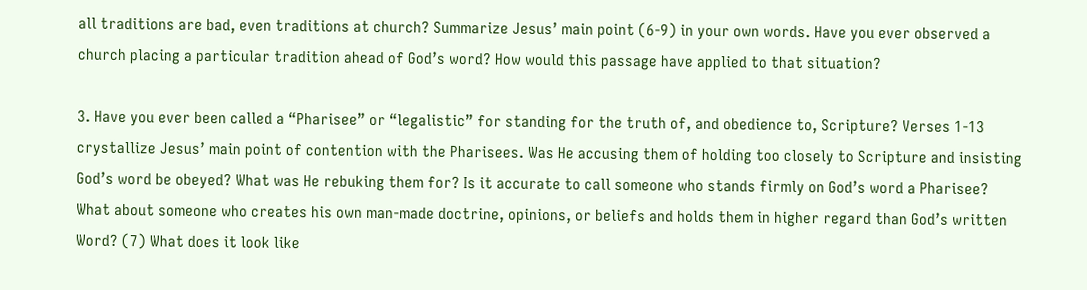all traditions are bad, even traditions at church? Summarize Jesus’ main point (6-9) in your own words. Have you ever observed a church placing a particular tradition ahead of God’s word? How would this passage have applied to that situation?

3. Have you ever been called a “Pharisee” or “legalistic” for standing for the truth of, and obedience to, Scripture? Verses 1-13 crystallize Jesus’ main point of contention with the Pharisees. Was He accusing them of holding too closely to Scripture and insisting God’s word be obeyed? What was He rebuking them for? Is it accurate to call someone who stands firmly on God’s word a Pharisee? What about someone who creates his own man-made doctrine, opinions, or beliefs and holds them in higher regard than God’s written Word? (7) What does it look like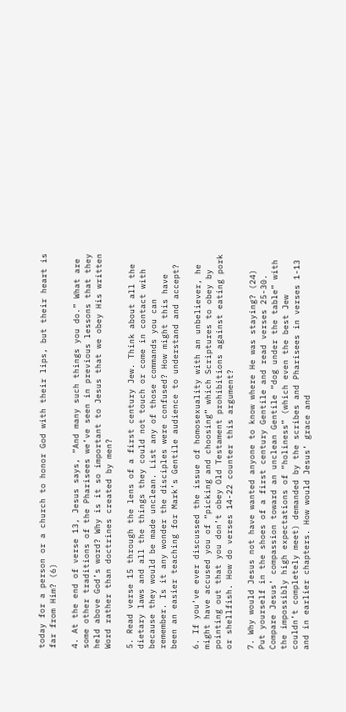today for a person or a church to honor God with their lips, but their heart is far from Him? (6)

4. At the end of verse 13, Jesus says, “And many such things you do.” What are some other traditions of the Pharisees we’ve seen in previous lessons that they held above God’s word? Why is it so important to Jesus that we obey His written Word rather than doctrines created by men?

5. Read verse 15 through the lens of a first century Jew. Think about all the dietary laws and all the things they could not touch or come in contact with because they would be made unclean. List any of those commands you can remember. Is it any wonder the disciples were confused? How might this have been an easier teaching for Mark’s Gentile audience to understand and accept?

6. If you’ve ever discussed the issue of homosexuality with an unbeliever, he might have accused you of “picking and choosing” which Scriptures to obey by pointing out that you don’t obey Old Testament prohibitions against eating pork or shellfish. How do verses 14-22 counter this argument?

7. Why would Jesus not have wanted anyone to know where He was staying? (24) Put yourself in the shoes of a first century Gentile and read verses 25-30. Compare Jesus’ compassion toward an unclean Gentile “dog under the table” with the impossibly high expectations of “holiness” (which even the best Jew couldn’t completely meet) demanded by the scribes and Pharisees in verses 1-13 and in earlier chapters. How would Jesus’ grace and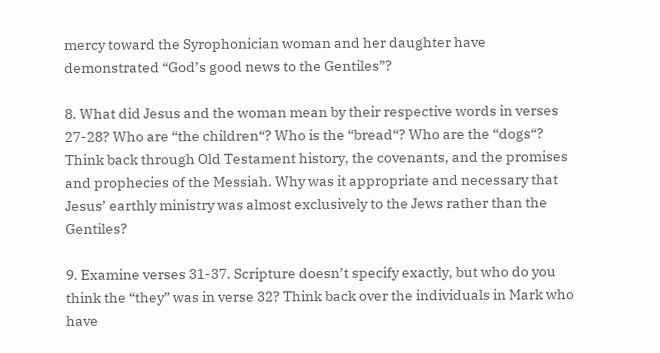mercy toward the Syrophonician woman and her daughter have demonstrated “God’s good news to the Gentiles”?

8. What did Jesus and the woman mean by their respective words in verses 27-28? Who are “the children“? Who is the “bread“? Who are the “dogs“? Think back through Old Testament history, the covenants, and the promises and prophecies of the Messiah. Why was it appropriate and necessary that Jesus’ earthly ministry was almost exclusively to the Jews rather than the Gentiles?

9. Examine verses 31-37. Scripture doesn’t specify exactly, but who do you think the “they” was in verse 32? Think back over the individuals in Mark who have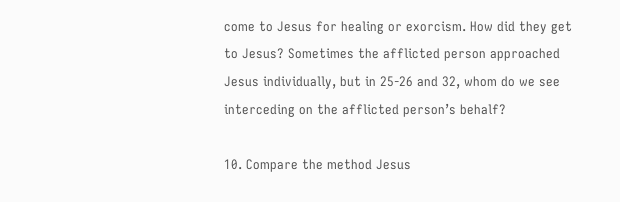come to Jesus for healing or exorcism. How did they get to Jesus? Sometimes the afflicted person approached Jesus individually, but in 25-26 and 32, whom do we see interceding on the afflicted person’s behalf?

10. Compare the method Jesus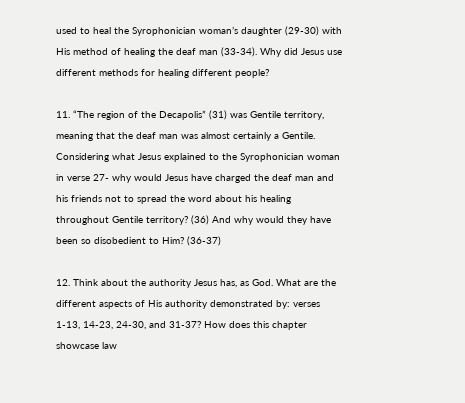used to heal the Syrophonician woman’s daughter (29-30) with His method of healing the deaf man (33-34). Why did Jesus use different methods for healing different people?

11. “The region of the Decapolis” (31) was Gentile territory, meaning that the deaf man was almost certainly a Gentile. Considering what Jesus explained to the Syrophonician woman in verse 27- why would Jesus have charged the deaf man and his friends not to spread the word about his healing throughout Gentile territory? (36) And why would they have been so disobedient to Him? (36-37)

12. Think about the authority Jesus has, as God. What are the different aspects of His authority demonstrated by: verses 1-13, 14-23, 24-30, and 31-37? How does this chapter showcase law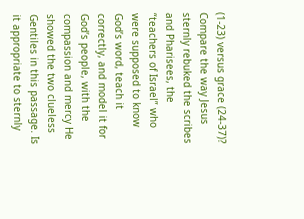(1-23) versus grace (24-37)? Compare the way Jesus sternly rebuked the scribes and Pharisees, the “teachers of Israel” who were supposed to know God’s word, teach it correctly, and model it for God’s people, with the compassion and mercy He showed the two clueless Gentiles in this passage. Is it appropriate to sternly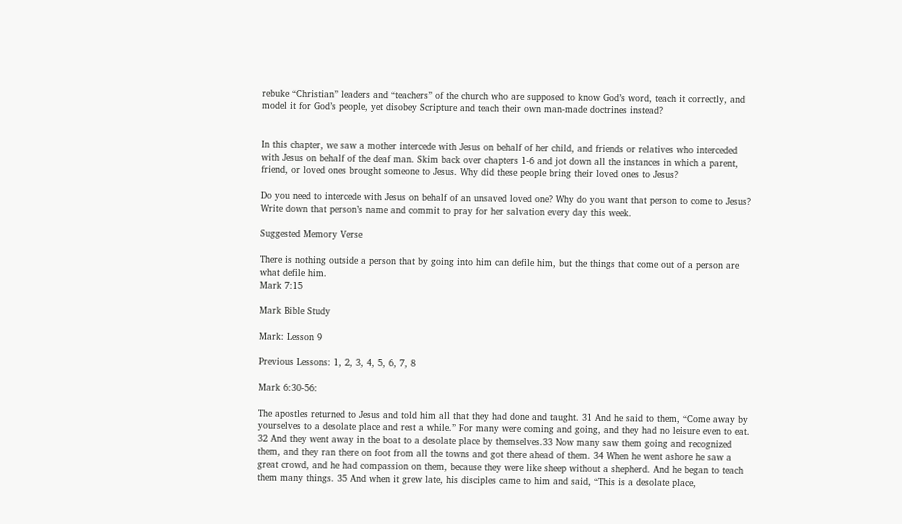rebuke “Christian” leaders and “teachers” of the church who are supposed to know God’s word, teach it correctly, and model it for God’s people, yet disobey Scripture and teach their own man-made doctrines instead?


In this chapter, we saw a mother intercede with Jesus on behalf of her child, and friends or relatives who interceded with Jesus on behalf of the deaf man. Skim back over chapters 1-6 and jot down all the instances in which a parent, friend, or loved ones brought someone to Jesus. Why did these people bring their loved ones to Jesus?

Do you need to intercede with Jesus on behalf of an unsaved loved one? Why do you want that person to come to Jesus? Write down that person’s name and commit to pray for her salvation every day this week.

Suggested Memory Verse

There is nothing outside a person that by going into him can defile him, but the things that come out of a person are what defile him.
Mark 7:15

Mark Bible Study

Mark: Lesson 9

Previous Lessons: 1, 2, 3, 4, 5, 6, 7, 8

Mark 6:30-56:

The apostles returned to Jesus and told him all that they had done and taught. 31 And he said to them, “Come away by yourselves to a desolate place and rest a while.” For many were coming and going, and they had no leisure even to eat. 32 And they went away in the boat to a desolate place by themselves.33 Now many saw them going and recognized them, and they ran there on foot from all the towns and got there ahead of them. 34 When he went ashore he saw a great crowd, and he had compassion on them, because they were like sheep without a shepherd. And he began to teach them many things. 35 And when it grew late, his disciples came to him and said, “This is a desolate place,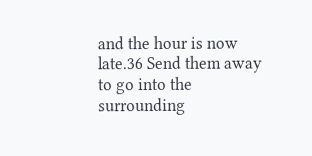and the hour is now late.36 Send them away to go into the surrounding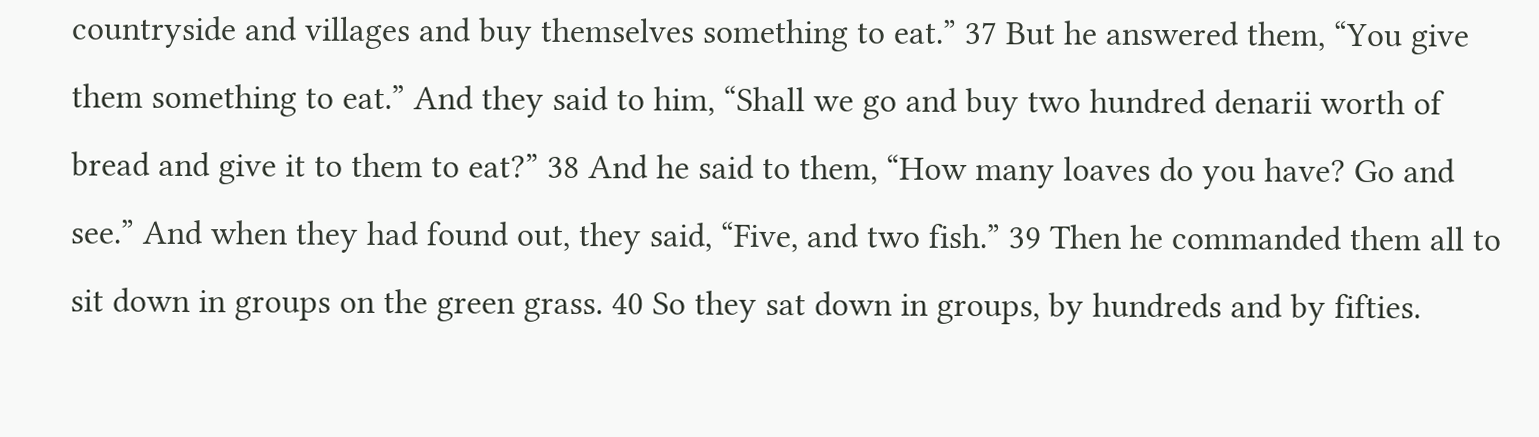countryside and villages and buy themselves something to eat.” 37 But he answered them, “You give them something to eat.” And they said to him, “Shall we go and buy two hundred denarii worth of bread and give it to them to eat?” 38 And he said to them, “How many loaves do you have? Go and see.” And when they had found out, they said, “Five, and two fish.” 39 Then he commanded them all to sit down in groups on the green grass. 40 So they sat down in groups, by hundreds and by fifties.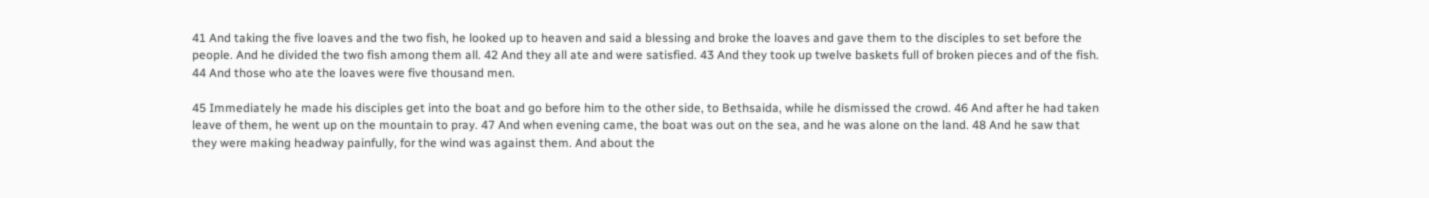41 And taking the five loaves and the two fish, he looked up to heaven and said a blessing and broke the loaves and gave them to the disciples to set before the people. And he divided the two fish among them all. 42 And they all ate and were satisfied. 43 And they took up twelve baskets full of broken pieces and of the fish. 44 And those who ate the loaves were five thousand men.

45 Immediately he made his disciples get into the boat and go before him to the other side, to Bethsaida, while he dismissed the crowd. 46 And after he had taken leave of them, he went up on the mountain to pray. 47 And when evening came, the boat was out on the sea, and he was alone on the land. 48 And he saw that they were making headway painfully, for the wind was against them. And about the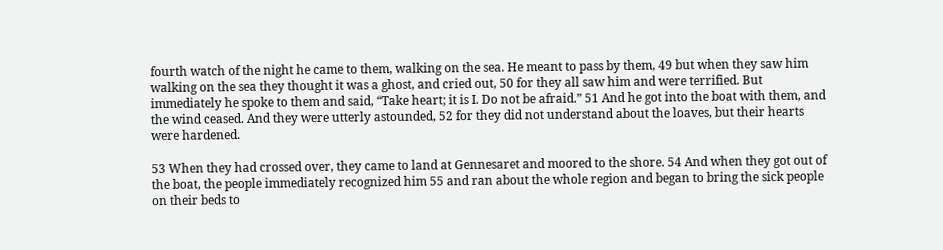fourth watch of the night he came to them, walking on the sea. He meant to pass by them, 49 but when they saw him walking on the sea they thought it was a ghost, and cried out, 50 for they all saw him and were terrified. But immediately he spoke to them and said, “Take heart; it is I. Do not be afraid.” 51 And he got into the boat with them, and the wind ceased. And they were utterly astounded, 52 for they did not understand about the loaves, but their hearts were hardened.

53 When they had crossed over, they came to land at Gennesaret and moored to the shore. 54 And when they got out of the boat, the people immediately recognized him 55 and ran about the whole region and began to bring the sick people on their beds to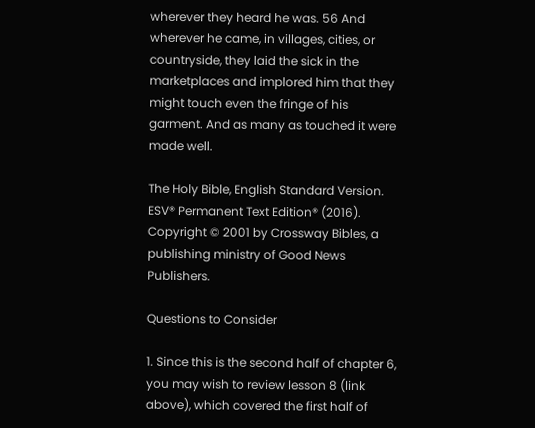wherever they heard he was. 56 And wherever he came, in villages, cities, or countryside, they laid the sick in the marketplaces and implored him that they might touch even the fringe of his garment. And as many as touched it were made well.

The Holy Bible, English Standard Version. ESV® Permanent Text Edition® (2016). Copyright © 2001 by Crossway Bibles, a publishing ministry of Good News Publishers.

Questions to Consider

1. Since this is the second half of chapter 6, you may wish to review lesson 8 (link above), which covered the first half of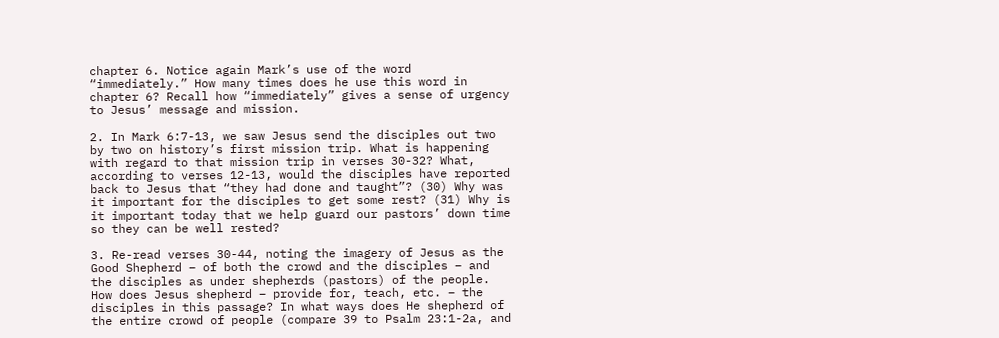chapter 6. Notice again Mark’s use of the word “immediately.” How many times does he use this word in chapter 6? Recall how “immediately” gives a sense of urgency to Jesus’ message and mission.

2. In Mark 6:7-13, we saw Jesus send the disciples out two by two on history’s first mission trip. What is happening with regard to that mission trip in verses 30-32? What, according to verses 12-13, would the disciples have reported back to Jesus that “they had done and taught”? (30) Why was it important for the disciples to get some rest? (31) Why is it important today that we help guard our pastors’ down time so they can be well rested?

3. Re-read verses 30-44, noting the imagery of Jesus as the Good Shepherd – of both the crowd and the disciples – and the disciples as under shepherds (pastors) of the people. How does Jesus shepherd – provide for, teach, etc. – the disciples in this passage? In what ways does He shepherd of the entire crowd of people (compare 39 to Psalm 23:1-2a, and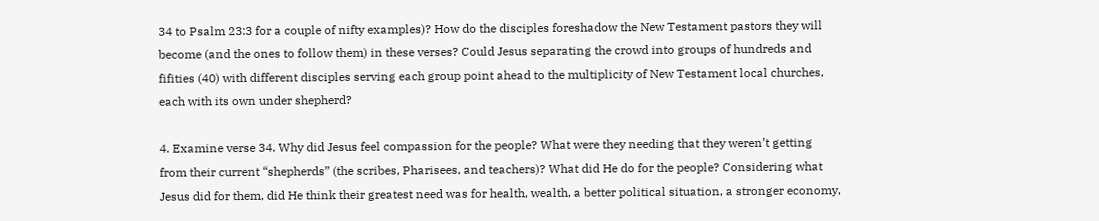34 to Psalm 23:3 for a couple of nifty examples)? How do the disciples foreshadow the New Testament pastors they will become (and the ones to follow them) in these verses? Could Jesus separating the crowd into groups of hundreds and fifities (40) with different disciples serving each group point ahead to the multiplicity of New Testament local churches, each with its own under shepherd?

4. Examine verse 34. Why did Jesus feel compassion for the people? What were they needing that they weren’t getting from their current “shepherds” (the scribes, Pharisees, and teachers)? What did He do for the people? Considering what Jesus did for them, did He think their greatest need was for health, wealth, a better political situation, a stronger economy,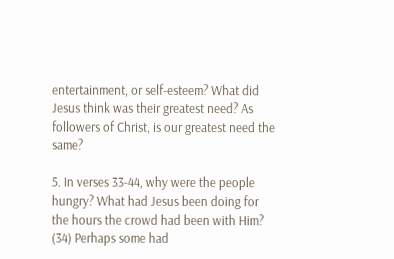entertainment, or self-esteem? What did Jesus think was their greatest need? As followers of Christ, is our greatest need the same?

5. In verses 33-44, why were the people hungry? What had Jesus been doing for the hours the crowd had been with Him? (34) Perhaps some had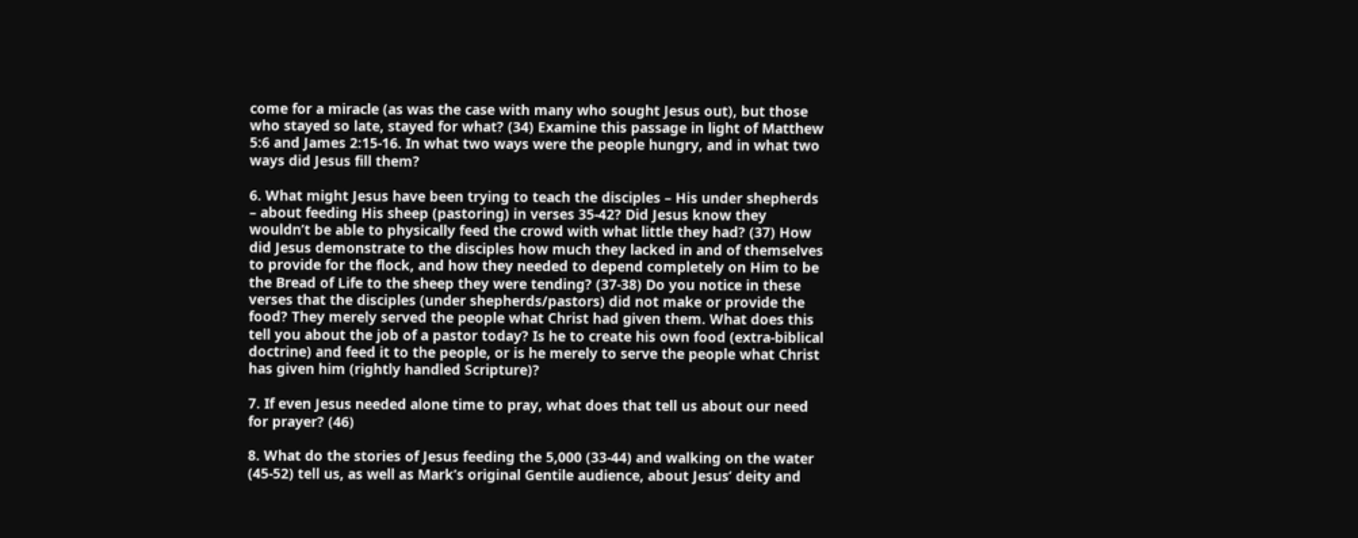come for a miracle (as was the case with many who sought Jesus out), but those who stayed so late, stayed for what? (34) Examine this passage in light of Matthew 5:6 and James 2:15-16. In what two ways were the people hungry, and in what two ways did Jesus fill them?

6. What might Jesus have been trying to teach the disciples – His under shepherds – about feeding His sheep (pastoring) in verses 35-42? Did Jesus know they wouldn’t be able to physically feed the crowd with what little they had? (37) How did Jesus demonstrate to the disciples how much they lacked in and of themselves to provide for the flock, and how they needed to depend completely on Him to be the Bread of Life to the sheep they were tending? (37-38) Do you notice in these verses that the disciples (under shepherds/pastors) did not make or provide the food? They merely served the people what Christ had given them. What does this tell you about the job of a pastor today? Is he to create his own food (extra-biblical doctrine) and feed it to the people, or is he merely to serve the people what Christ has given him (rightly handled Scripture)?

7. If even Jesus needed alone time to pray, what does that tell us about our need for prayer? (46)

8. What do the stories of Jesus feeding the 5,000 (33-44) and walking on the water (45-52) tell us, as well as Mark’s original Gentile audience, about Jesus’ deity and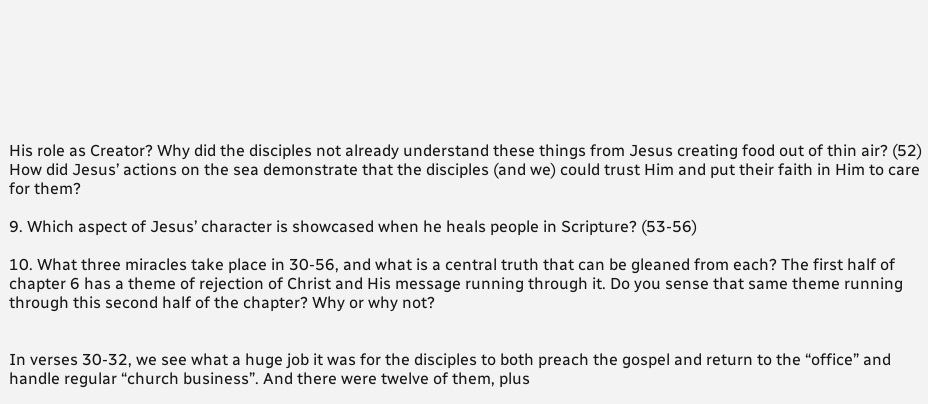His role as Creator? Why did the disciples not already understand these things from Jesus creating food out of thin air? (52) How did Jesus’ actions on the sea demonstrate that the disciples (and we) could trust Him and put their faith in Him to care for them?

9. Which aspect of Jesus’ character is showcased when he heals people in Scripture? (53-56)

10. What three miracles take place in 30-56, and what is a central truth that can be gleaned from each? The first half of chapter 6 has a theme of rejection of Christ and His message running through it. Do you sense that same theme running through this second half of the chapter? Why or why not?


In verses 30-32, we see what a huge job it was for the disciples to both preach the gospel and return to the “office” and handle regular “church business”. And there were twelve of them, plus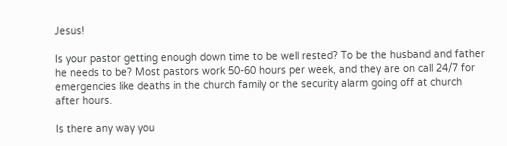Jesus!

Is your pastor getting enough down time to be well rested? To be the husband and father he needs to be? Most pastors work 50-60 hours per week, and they are on call 24/7 for emergencies like deaths in the church family or the security alarm going off at church after hours.

Is there any way you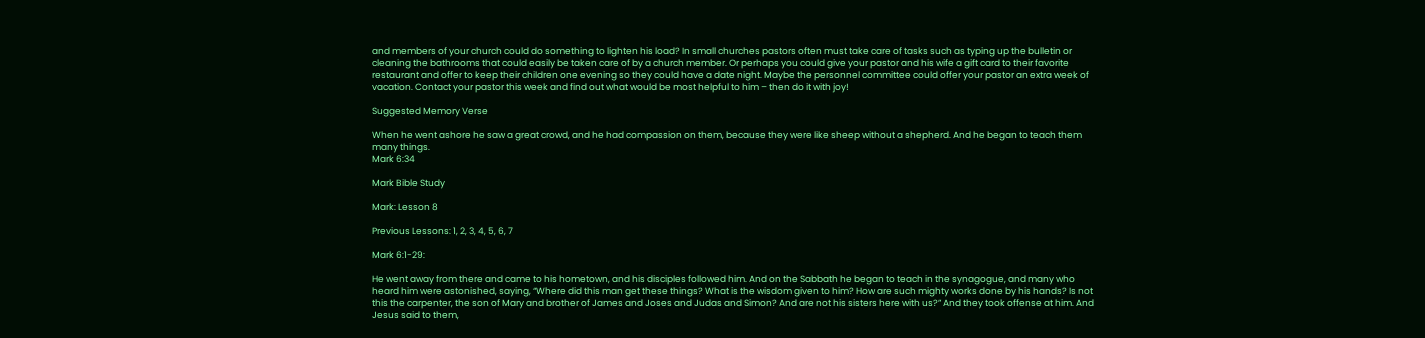and members of your church could do something to lighten his load? In small churches pastors often must take care of tasks such as typing up the bulletin or cleaning the bathrooms that could easily be taken care of by a church member. Or perhaps you could give your pastor and his wife a gift card to their favorite restaurant and offer to keep their children one evening so they could have a date night. Maybe the personnel committee could offer your pastor an extra week of vacation. Contact your pastor this week and find out what would be most helpful to him – then do it with joy!

Suggested Memory Verse

When he went ashore he saw a great crowd, and he had compassion on them, because they were like sheep without a shepherd. And he began to teach them many things.
Mark 6:34

Mark Bible Study

Mark: Lesson 8

Previous Lessons: 1, 2, 3, 4, 5, 6, 7

Mark 6:1-29:

He went away from there and came to his hometown, and his disciples followed him. And on the Sabbath he began to teach in the synagogue, and many who heard him were astonished, saying, “Where did this man get these things? What is the wisdom given to him? How are such mighty works done by his hands? Is not this the carpenter, the son of Mary and brother of James and Joses and Judas and Simon? And are not his sisters here with us?” And they took offense at him. And Jesus said to them,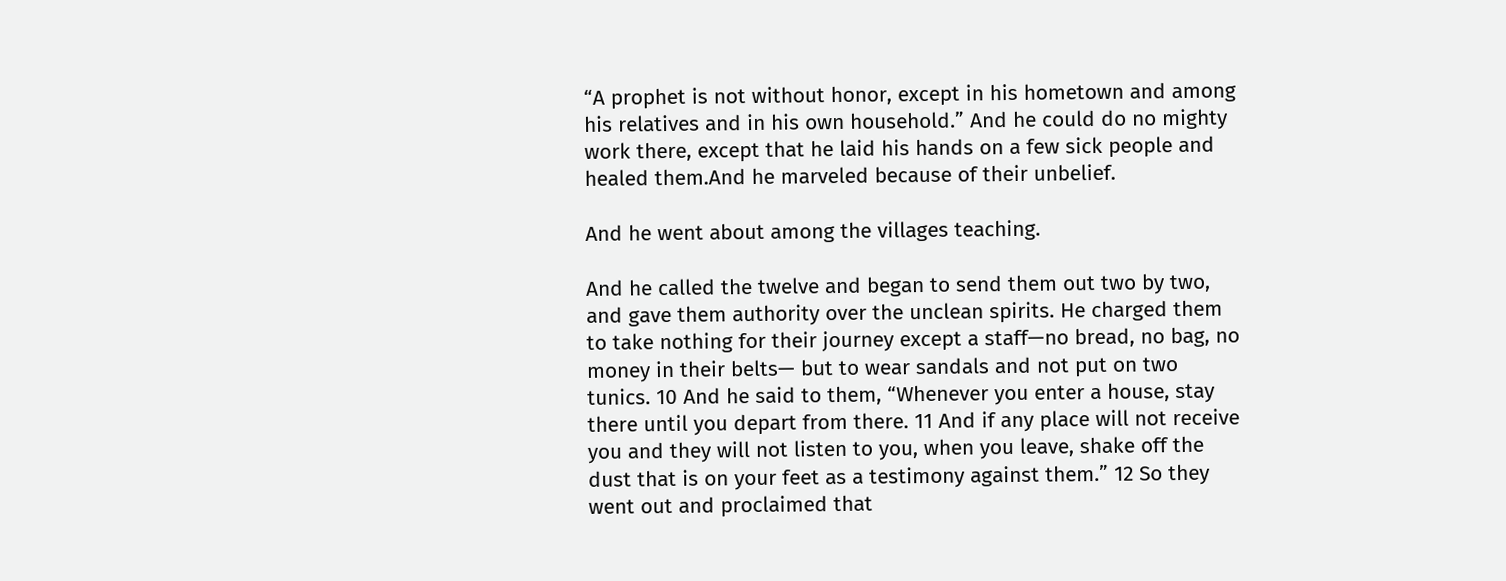“A prophet is not without honor, except in his hometown and among his relatives and in his own household.” And he could do no mighty work there, except that he laid his hands on a few sick people and healed them.And he marveled because of their unbelief.

And he went about among the villages teaching.

And he called the twelve and began to send them out two by two, and gave them authority over the unclean spirits. He charged them to take nothing for their journey except a staff—no bread, no bag, no money in their belts— but to wear sandals and not put on two tunics. 10 And he said to them, “Whenever you enter a house, stay there until you depart from there. 11 And if any place will not receive you and they will not listen to you, when you leave, shake off the dust that is on your feet as a testimony against them.” 12 So they went out and proclaimed that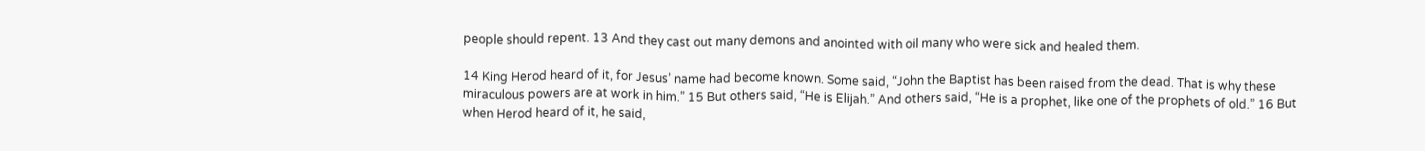people should repent. 13 And they cast out many demons and anointed with oil many who were sick and healed them.

14 King Herod heard of it, for Jesus’ name had become known. Some said, “John the Baptist has been raised from the dead. That is why these miraculous powers are at work in him.” 15 But others said, “He is Elijah.” And others said, “He is a prophet, like one of the prophets of old.” 16 But when Herod heard of it, he said,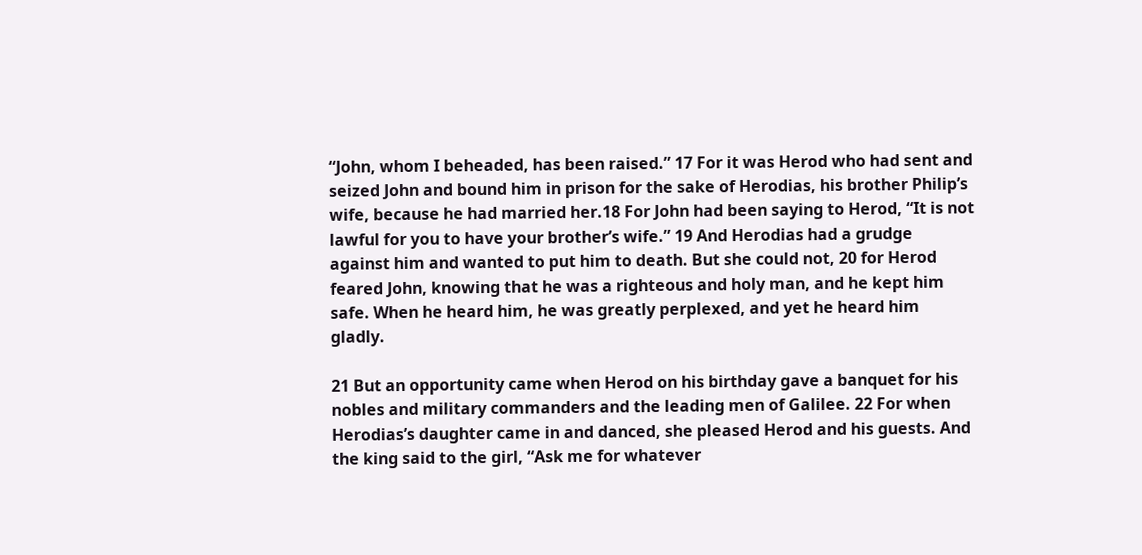“John, whom I beheaded, has been raised.” 17 For it was Herod who had sent and seized John and bound him in prison for the sake of Herodias, his brother Philip’s wife, because he had married her.18 For John had been saying to Herod, “It is not lawful for you to have your brother’s wife.” 19 And Herodias had a grudge against him and wanted to put him to death. But she could not, 20 for Herod feared John, knowing that he was a righteous and holy man, and he kept him safe. When he heard him, he was greatly perplexed, and yet he heard him gladly.

21 But an opportunity came when Herod on his birthday gave a banquet for his nobles and military commanders and the leading men of Galilee. 22 For when Herodias’s daughter came in and danced, she pleased Herod and his guests. And the king said to the girl, “Ask me for whatever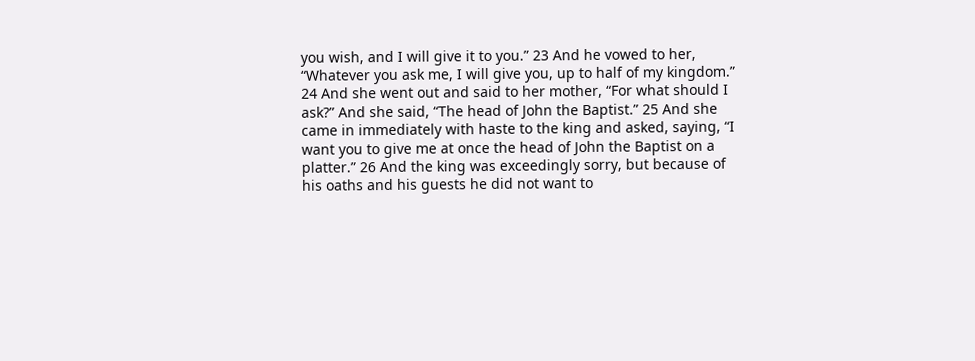you wish, and I will give it to you.” 23 And he vowed to her, “Whatever you ask me, I will give you, up to half of my kingdom.” 24 And she went out and said to her mother, “For what should I ask?” And she said, “The head of John the Baptist.” 25 And she came in immediately with haste to the king and asked, saying, “I want you to give me at once the head of John the Baptist on a platter.” 26 And the king was exceedingly sorry, but because of his oaths and his guests he did not want to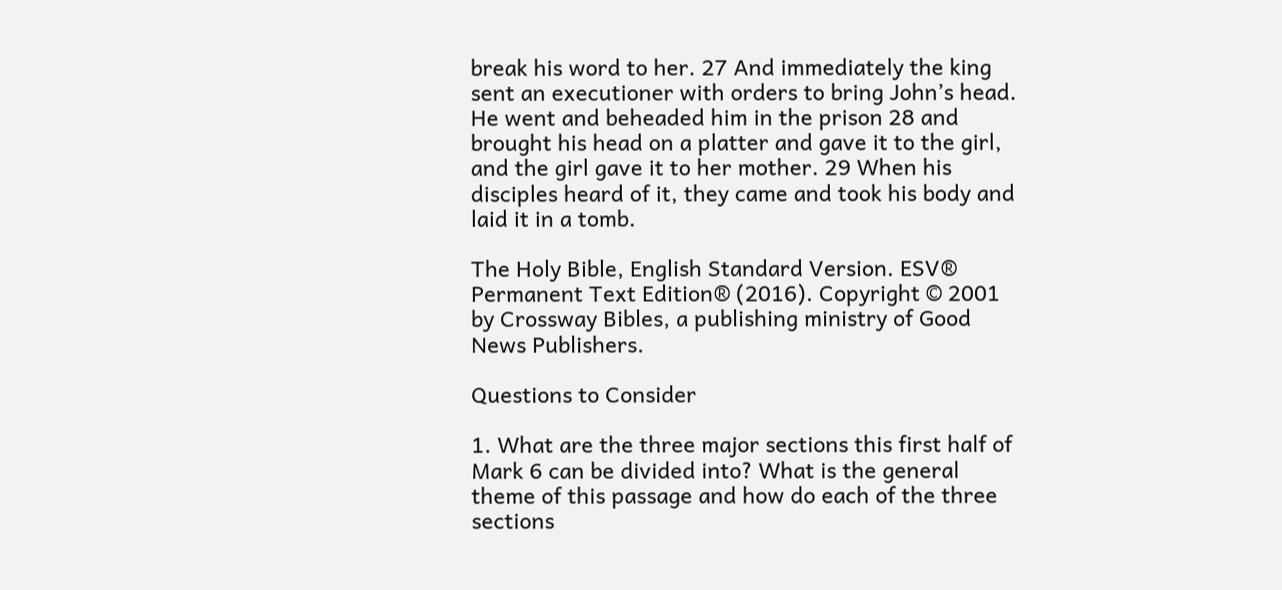break his word to her. 27 And immediately the king sent an executioner with orders to bring John’s head. He went and beheaded him in the prison 28 and brought his head on a platter and gave it to the girl, and the girl gave it to her mother. 29 When his disciples heard of it, they came and took his body and laid it in a tomb.

The Holy Bible, English Standard Version. ESV® Permanent Text Edition® (2016). Copyright © 2001 by Crossway Bibles, a publishing ministry of Good News Publishers.

Questions to Consider

1. What are the three major sections this first half of Mark 6 can be divided into? What is the general theme of this passage and how do each of the three sections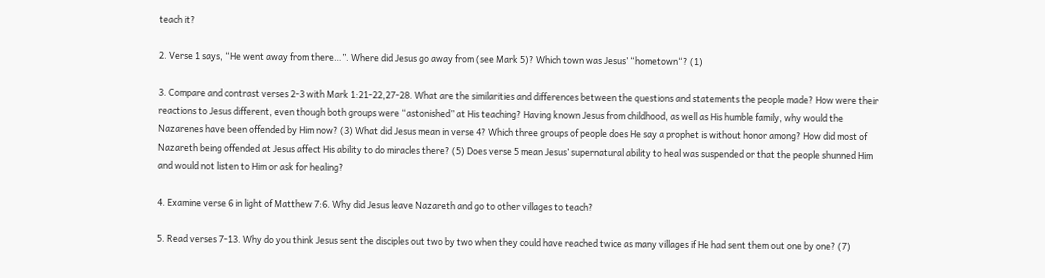teach it?

2. Verse 1 says, “He went away from there…”. Where did Jesus go away from (see Mark 5)? Which town was Jesus’ “hometown“? (1)

3. Compare and contrast verses 2-3 with Mark 1:21-22,27-28. What are the similarities and differences between the questions and statements the people made? How were their reactions to Jesus different, even though both groups were “astonished” at His teaching? Having known Jesus from childhood, as well as His humble family, why would the Nazarenes have been offended by Him now? (3) What did Jesus mean in verse 4? Which three groups of people does He say a prophet is without honor among? How did most of Nazareth being offended at Jesus affect His ability to do miracles there? (5) Does verse 5 mean Jesus’ supernatural ability to heal was suspended or that the people shunned Him and would not listen to Him or ask for healing?

4. Examine verse 6 in light of Matthew 7:6. Why did Jesus leave Nazareth and go to other villages to teach?

5. Read verses 7-13. Why do you think Jesus sent the disciples out two by two when they could have reached twice as many villages if He had sent them out one by one? (7)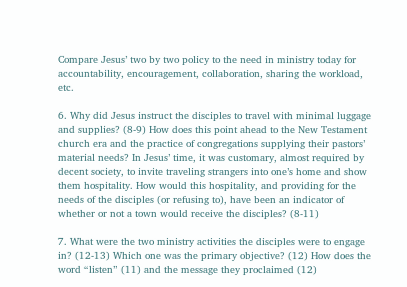Compare Jesus’ two by two policy to the need in ministry today for accountability, encouragement, collaboration, sharing the workload, etc.

6. Why did Jesus instruct the disciples to travel with minimal luggage and supplies? (8-9) How does this point ahead to the New Testament church era and the practice of congregations supplying their pastors’ material needs? In Jesus’ time, it was customary, almost required by decent society, to invite traveling strangers into one’s home and show them hospitality. How would this hospitality, and providing for the needs of the disciples (or refusing to), have been an indicator of whether or not a town would receive the disciples? (8-11)

7. What were the two ministry activities the disciples were to engage in? (12-13) Which one was the primary objective? (12) How does the word “listen” (11) and the message they proclaimed (12)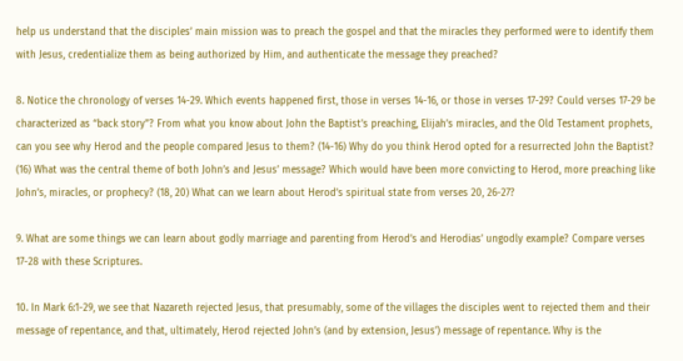help us understand that the disciples’ main mission was to preach the gospel and that the miracles they performed were to identify them with Jesus, credentialize them as being authorized by Him, and authenticate the message they preached?

8. Notice the chronology of verses 14-29. Which events happened first, those in verses 14-16, or those in verses 17-29? Could verses 17-29 be characterized as “back story”? From what you know about John the Baptist’s preaching, Elijah’s miracles, and the Old Testament prophets, can you see why Herod and the people compared Jesus to them? (14-16) Why do you think Herod opted for a resurrected John the Baptist? (16) What was the central theme of both John’s and Jesus’ message? Which would have been more convicting to Herod, more preaching like John’s, miracles, or prophecy? (18, 20) What can we learn about Herod’s spiritual state from verses 20, 26-27?

9. What are some things we can learn about godly marriage and parenting from Herod’s and Herodias’ ungodly example? Compare verses 17-28 with these Scriptures.

10. In Mark 6:1-29, we see that Nazareth rejected Jesus, that presumably, some of the villages the disciples went to rejected them and their message of repentance, and that, ultimately, Herod rejected John’s (and by extension, Jesus’) message of repentance. Why is the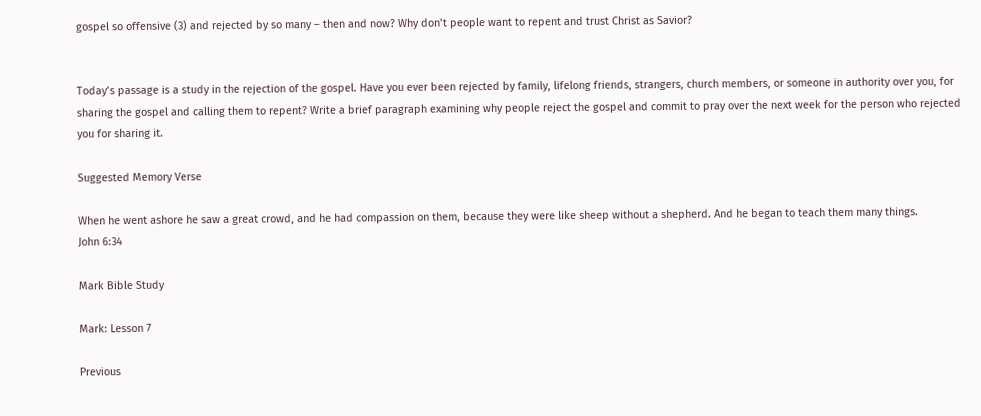gospel so offensive (3) and rejected by so many – then and now? Why don’t people want to repent and trust Christ as Savior?


Today’s passage is a study in the rejection of the gospel. Have you ever been rejected by family, lifelong friends, strangers, church members, or someone in authority over you, for sharing the gospel and calling them to repent? Write a brief paragraph examining why people reject the gospel and commit to pray over the next week for the person who rejected you for sharing it.

Suggested Memory Verse

When he went ashore he saw a great crowd, and he had compassion on them, because they were like sheep without a shepherd. And he began to teach them many things.
John 6:34

Mark Bible Study

Mark: Lesson 7

Previous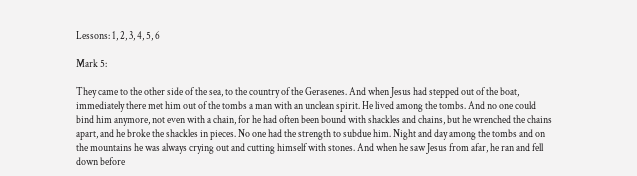Lessons: 1, 2, 3, 4, 5, 6

Mark 5:

They came to the other side of the sea, to the country of the Gerasenes. And when Jesus had stepped out of the boat, immediately there met him out of the tombs a man with an unclean spirit. He lived among the tombs. And no one could bind him anymore, not even with a chain, for he had often been bound with shackles and chains, but he wrenched the chains apart, and he broke the shackles in pieces. No one had the strength to subdue him. Night and day among the tombs and on the mountains he was always crying out and cutting himself with stones. And when he saw Jesus from afar, he ran and fell down before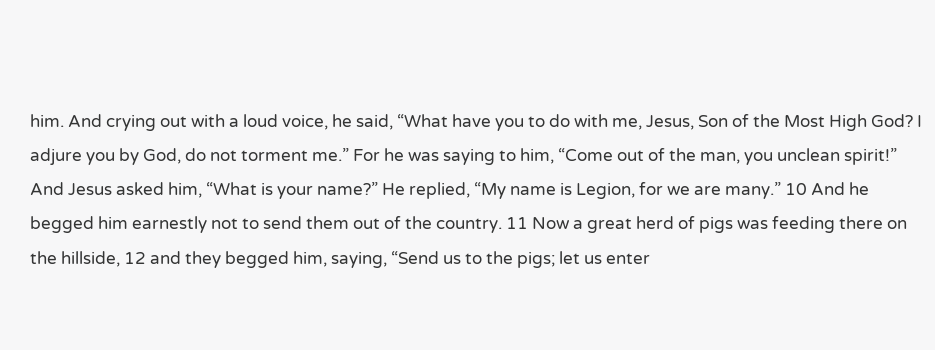him. And crying out with a loud voice, he said, “What have you to do with me, Jesus, Son of the Most High God? I adjure you by God, do not torment me.” For he was saying to him, “Come out of the man, you unclean spirit!” And Jesus asked him, “What is your name?” He replied, “My name is Legion, for we are many.” 10 And he begged him earnestly not to send them out of the country. 11 Now a great herd of pigs was feeding there on the hillside, 12 and they begged him, saying, “Send us to the pigs; let us enter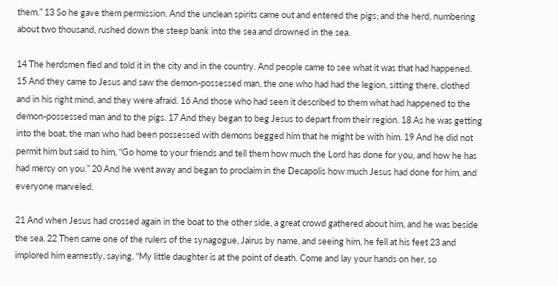them.” 13 So he gave them permission. And the unclean spirits came out and entered the pigs; and the herd, numbering about two thousand, rushed down the steep bank into the sea and drowned in the sea.

14 The herdsmen fled and told it in the city and in the country. And people came to see what it was that had happened. 15 And they came to Jesus and saw the demon-possessed man, the one who had had the legion, sitting there, clothed and in his right mind, and they were afraid. 16 And those who had seen it described to them what had happened to the demon-possessed man and to the pigs. 17 And they began to beg Jesus to depart from their region. 18 As he was getting into the boat, the man who had been possessed with demons begged him that he might be with him. 19 And he did not permit him but said to him, “Go home to your friends and tell them how much the Lord has done for you, and how he has had mercy on you.” 20 And he went away and began to proclaim in the Decapolis how much Jesus had done for him, and everyone marveled.

21 And when Jesus had crossed again in the boat to the other side, a great crowd gathered about him, and he was beside the sea. 22 Then came one of the rulers of the synagogue, Jairus by name, and seeing him, he fell at his feet 23 and implored him earnestly, saying, “My little daughter is at the point of death. Come and lay your hands on her, so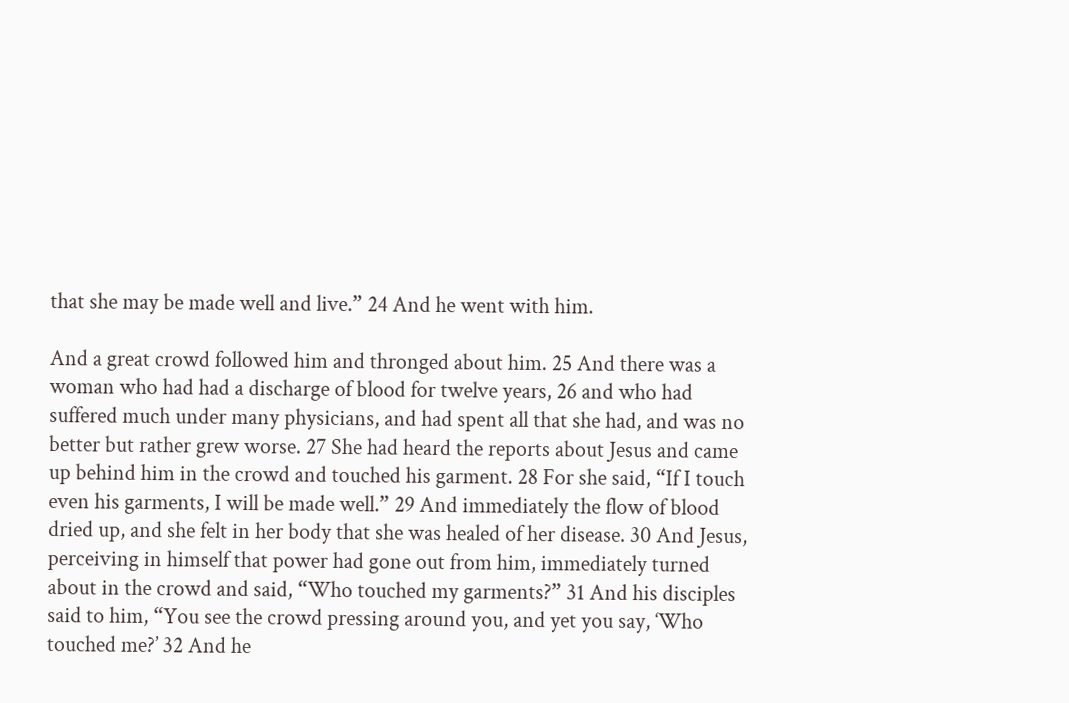that she may be made well and live.” 24 And he went with him.

And a great crowd followed him and thronged about him. 25 And there was a woman who had had a discharge of blood for twelve years, 26 and who had suffered much under many physicians, and had spent all that she had, and was no better but rather grew worse. 27 She had heard the reports about Jesus and came up behind him in the crowd and touched his garment. 28 For she said, “If I touch even his garments, I will be made well.” 29 And immediately the flow of blood dried up, and she felt in her body that she was healed of her disease. 30 And Jesus, perceiving in himself that power had gone out from him, immediately turned about in the crowd and said, “Who touched my garments?” 31 And his disciples said to him, “You see the crowd pressing around you, and yet you say, ‘Who touched me?’ 32 And he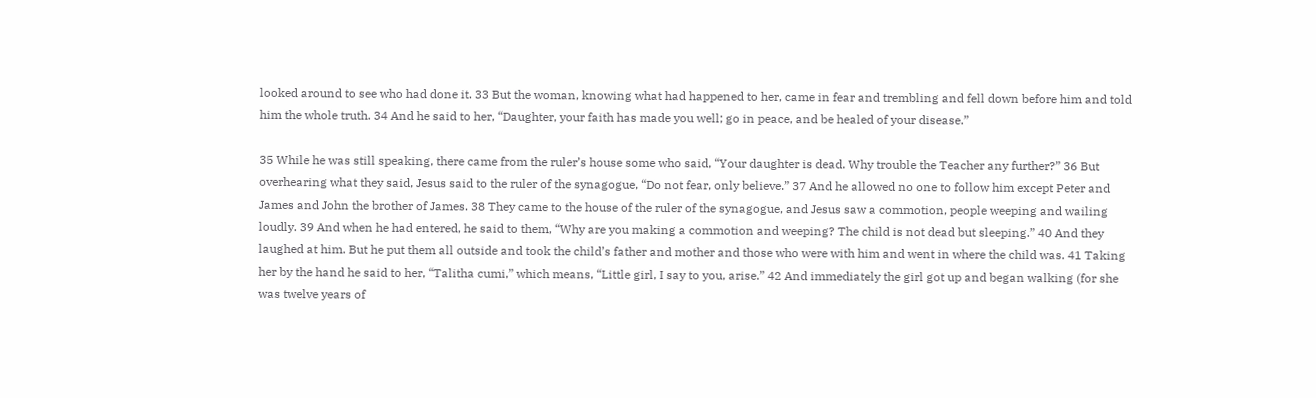looked around to see who had done it. 33 But the woman, knowing what had happened to her, came in fear and trembling and fell down before him and told him the whole truth. 34 And he said to her, “Daughter, your faith has made you well; go in peace, and be healed of your disease.”

35 While he was still speaking, there came from the ruler’s house some who said, “Your daughter is dead. Why trouble the Teacher any further?” 36 But overhearing what they said, Jesus said to the ruler of the synagogue, “Do not fear, only believe.” 37 And he allowed no one to follow him except Peter and James and John the brother of James. 38 They came to the house of the ruler of the synagogue, and Jesus saw a commotion, people weeping and wailing loudly. 39 And when he had entered, he said to them, “Why are you making a commotion and weeping? The child is not dead but sleeping.” 40 And they laughed at him. But he put them all outside and took the child’s father and mother and those who were with him and went in where the child was. 41 Taking her by the hand he said to her, “Talitha cumi,” which means, “Little girl, I say to you, arise.” 42 And immediately the girl got up and began walking (for she was twelve years of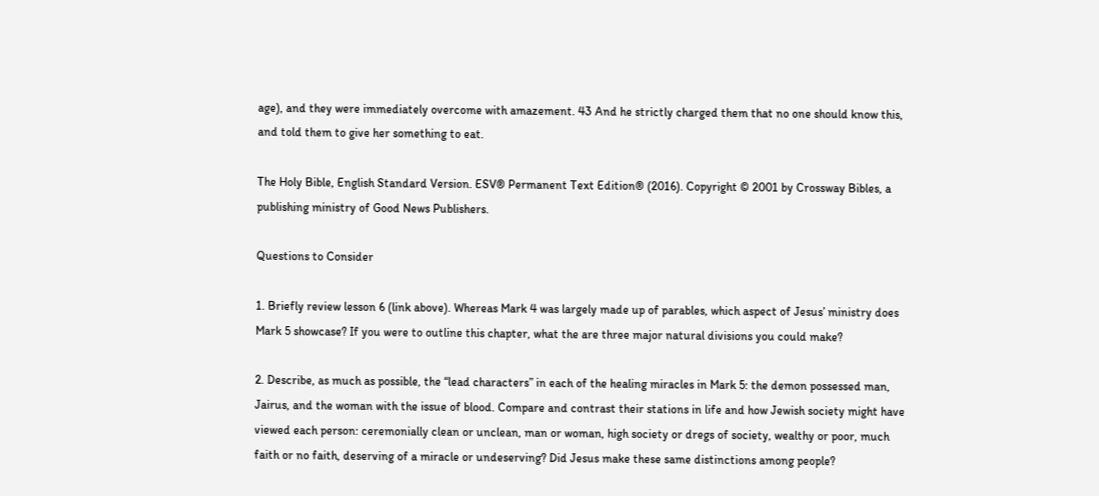age), and they were immediately overcome with amazement. 43 And he strictly charged them that no one should know this, and told them to give her something to eat.

The Holy Bible, English Standard Version. ESV® Permanent Text Edition® (2016). Copyright © 2001 by Crossway Bibles, a publishing ministry of Good News Publishers.

Questions to Consider

1. Briefly review lesson 6 (link above). Whereas Mark 4 was largely made up of parables, which aspect of Jesus’ ministry does Mark 5 showcase? If you were to outline this chapter, what the are three major natural divisions you could make?

2. Describe, as much as possible, the “lead characters” in each of the healing miracles in Mark 5: the demon possessed man, Jairus, and the woman with the issue of blood. Compare and contrast their stations in life and how Jewish society might have viewed each person: ceremonially clean or unclean, man or woman, high society or dregs of society, wealthy or poor, much faith or no faith, deserving of a miracle or undeserving? Did Jesus make these same distinctions among people?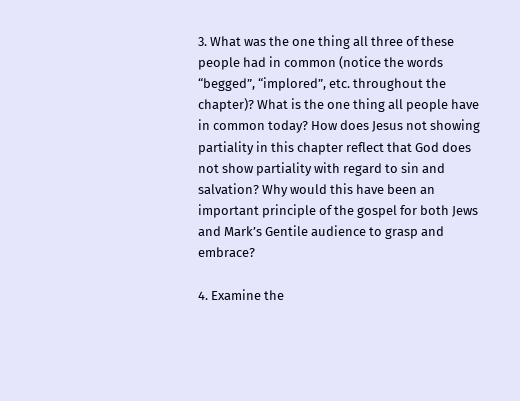3. What was the one thing all three of these people had in common (notice the words “begged”, “implored”, etc. throughout the chapter)? What is the one thing all people have in common today? How does Jesus not showing partiality in this chapter reflect that God does not show partiality with regard to sin and salvation? Why would this have been an important principle of the gospel for both Jews and Mark’s Gentile audience to grasp and embrace?

4. Examine the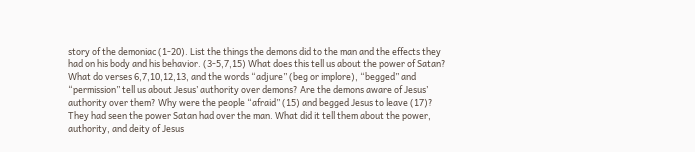story of the demoniac (1-20). List the things the demons did to the man and the effects they had on his body and his behavior. (3-5,7,15) What does this tell us about the power of Satan? What do verses 6,7,10,12,13, and the words “adjure” (beg or implore), “begged” and “permission” tell us about Jesus’ authority over demons? Are the demons aware of Jesus’ authority over them? Why were the people “afraid” (15) and begged Jesus to leave (17)? They had seen the power Satan had over the man. What did it tell them about the power, authority, and deity of Jesus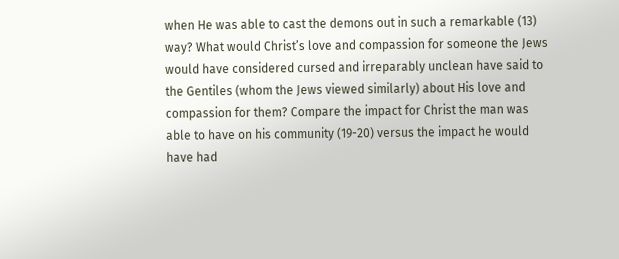when He was able to cast the demons out in such a remarkable (13) way? What would Christ’s love and compassion for someone the Jews would have considered cursed and irreparably unclean have said to the Gentiles (whom the Jews viewed similarly) about His love and compassion for them? Compare the impact for Christ the man was able to have on his community (19-20) versus the impact he would have had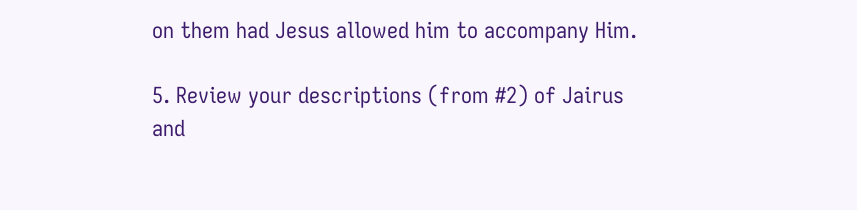on them had Jesus allowed him to accompany Him.

5. Review your descriptions (from #2) of Jairus and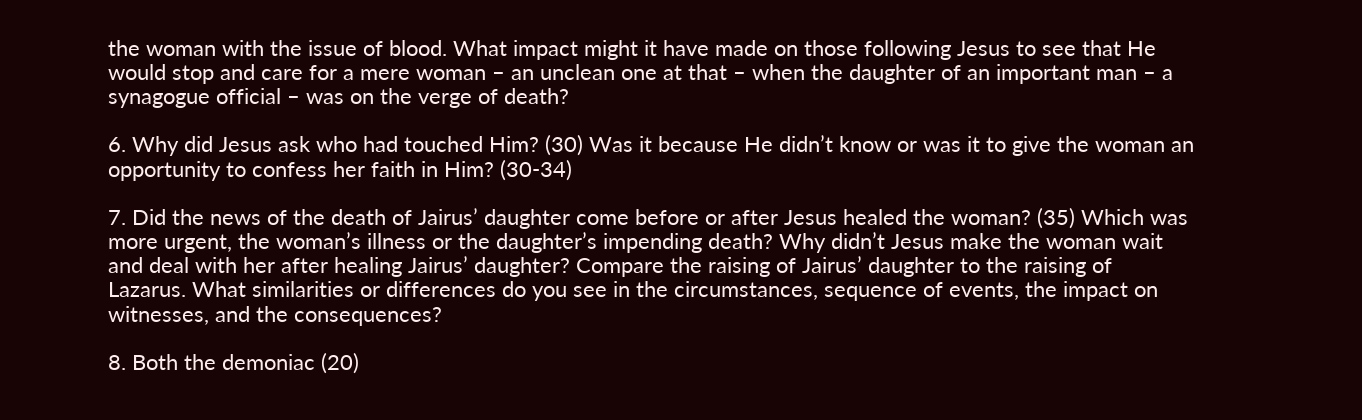the woman with the issue of blood. What impact might it have made on those following Jesus to see that He would stop and care for a mere woman – an unclean one at that – when the daughter of an important man – a synagogue official – was on the verge of death?

6. Why did Jesus ask who had touched Him? (30) Was it because He didn’t know or was it to give the woman an opportunity to confess her faith in Him? (30-34)

7. Did the news of the death of Jairus’ daughter come before or after Jesus healed the woman? (35) Which was more urgent, the woman’s illness or the daughter’s impending death? Why didn’t Jesus make the woman wait and deal with her after healing Jairus’ daughter? Compare the raising of Jairus’ daughter to the raising of Lazarus. What similarities or differences do you see in the circumstances, sequence of events, the impact on witnesses, and the consequences?

8. Both the demoniac (20)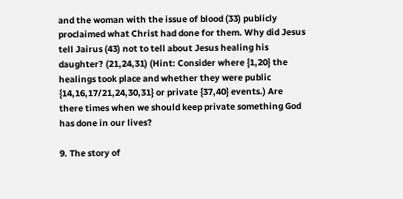and the woman with the issue of blood (33) publicly proclaimed what Christ had done for them. Why did Jesus tell Jairus (43) not to tell about Jesus healing his daughter? (21,24,31) (Hint: Consider where {1,20} the healings took place and whether they were public {14,16,17/21,24,30,31} or private {37,40} events.) Are there times when we should keep private something God has done in our lives?

9. The story of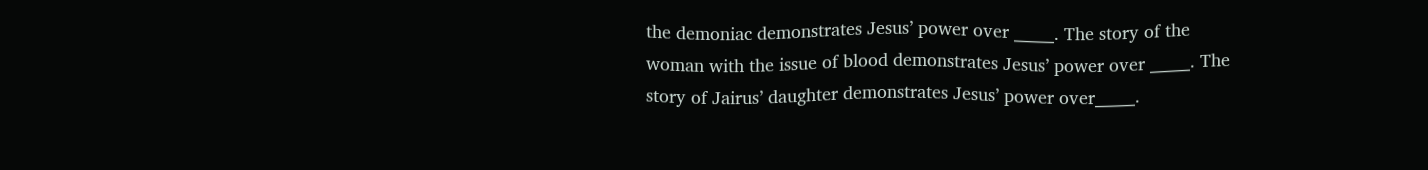the demoniac demonstrates Jesus’ power over _____. The story of the woman with the issue of blood demonstrates Jesus’ power over _____. The story of Jairus’ daughter demonstrates Jesus’ power over_____.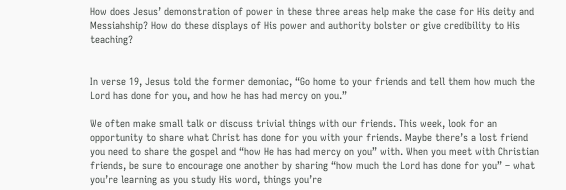How does Jesus’ demonstration of power in these three areas help make the case for His deity and Messiahship? How do these displays of His power and authority bolster or give credibility to His teaching?


In verse 19, Jesus told the former demoniac, “Go home to your friends and tell them how much the Lord has done for you, and how he has had mercy on you.”

We often make small talk or discuss trivial things with our friends. This week, look for an opportunity to share what Christ has done for you with your friends. Maybe there’s a lost friend you need to share the gospel and “how He has had mercy on you” with. When you meet with Christian friends, be sure to encourage one another by sharing “how much the Lord has done for you” – what you’re learning as you study His word, things you’re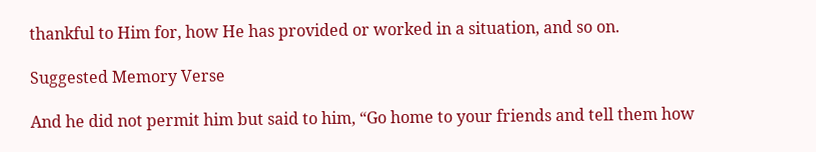thankful to Him for, how He has provided or worked in a situation, and so on.

Suggested Memory Verse

And he did not permit him but said to him, “Go home to your friends and tell them how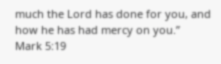much the Lord has done for you, and how he has had mercy on you.”
Mark 5:19